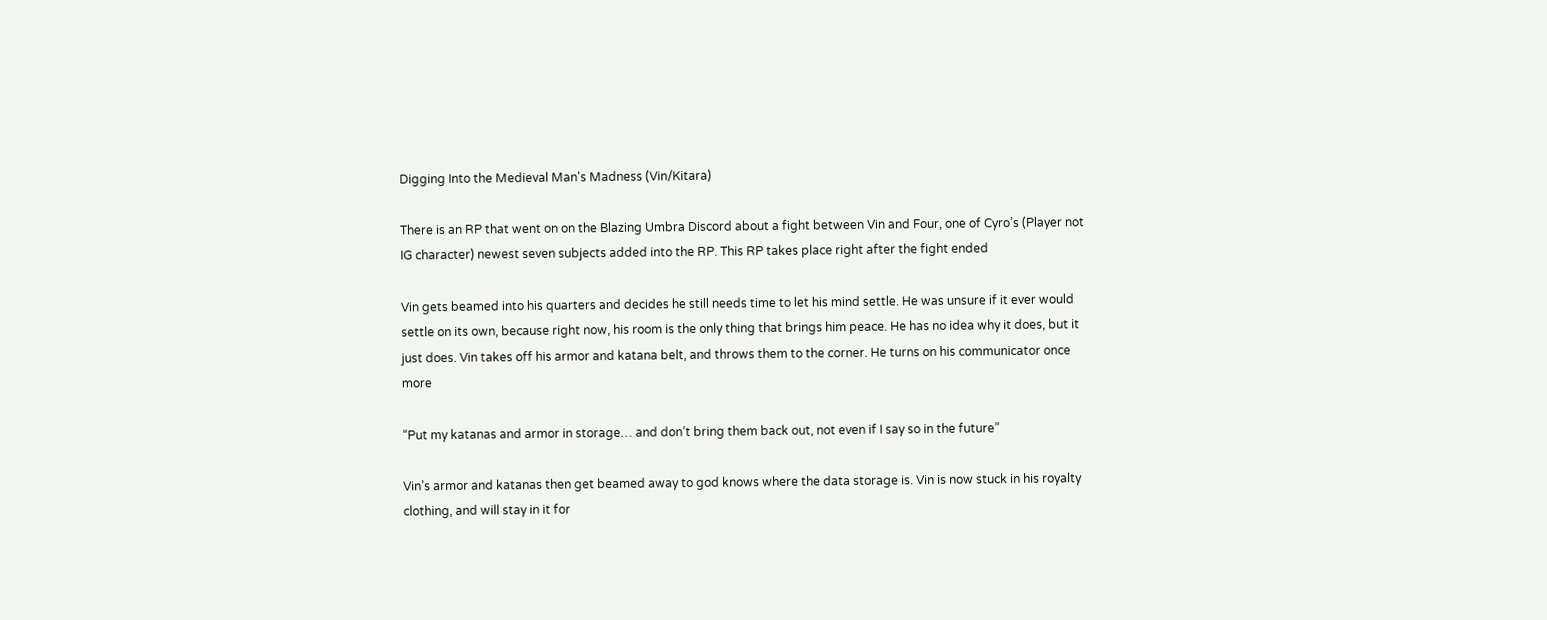Digging Into the Medieval Man's Madness (Vin/Kitara)

There is an RP that went on on the Blazing Umbra Discord about a fight between Vin and Four, one of Cyro’s (Player not IG character) newest seven subjects added into the RP. This RP takes place right after the fight ended

Vin gets beamed into his quarters and decides he still needs time to let his mind settle. He was unsure if it ever would settle on its own, because right now, his room is the only thing that brings him peace. He has no idea why it does, but it just does. Vin takes off his armor and katana belt, and throws them to the corner. He turns on his communicator once more

“Put my katanas and armor in storage… and don’t bring them back out, not even if I say so in the future”

Vin’s armor and katanas then get beamed away to god knows where the data storage is. Vin is now stuck in his royalty clothing, and will stay in it for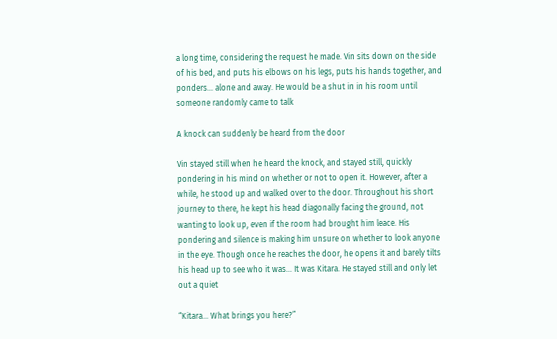a long time, considering the request he made. Vin sits down on the side of his bed, and puts his elbows on his legs, puts his hands together, and ponders… alone and away. He would be a shut in in his room until someone randomly came to talk

A knock can suddenly be heard from the door

Vin stayed still when he heard the knock, and stayed still, quickly pondering in his mind on whether or not to open it. However, after a while, he stood up and walked over to the door. Throughout his short journey to there, he kept his head diagonally facing the ground, not wanting to look up, even if the room had brought him leace. His pondering and silence is making him unsure on whether to look anyone in the eye. Though once he reaches the door, he opens it and barely tilts his head up to see who it was… It was Kitara. He stayed still and only let out a quiet

“Kitara… What brings you here?”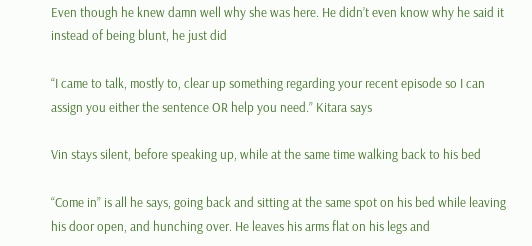Even though he knew damn well why she was here. He didn’t even know why he said it instead of being blunt, he just did

“I came to talk, mostly to, clear up something regarding your recent episode so I can assign you either the sentence OR help you need.” Kitara says

Vin stays silent, before speaking up, while at the same time walking back to his bed

“Come in” is all he says, going back and sitting at the same spot on his bed while leaving his door open, and hunching over. He leaves his arms flat on his legs and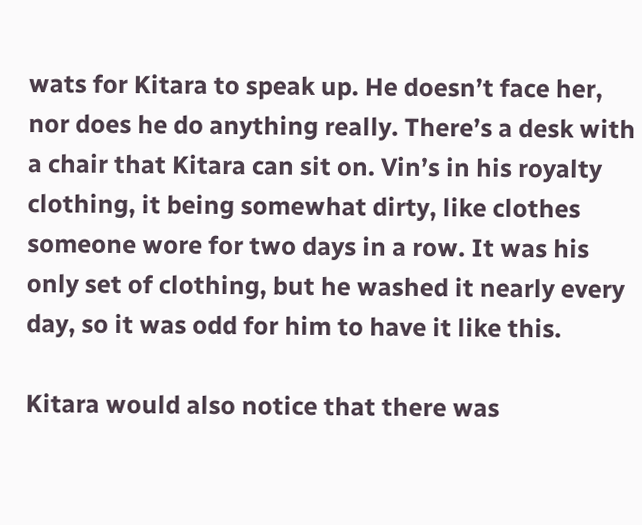wats for Kitara to speak up. He doesn’t face her, nor does he do anything really. There’s a desk with a chair that Kitara can sit on. Vin’s in his royalty clothing, it being somewhat dirty, like clothes someone wore for two days in a row. It was his only set of clothing, but he washed it nearly every day, so it was odd for him to have it like this.

Kitara would also notice that there was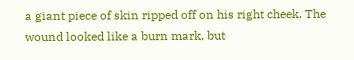a giant piece of skin ripped off on his right cheek. The wound looked like a burn mark, but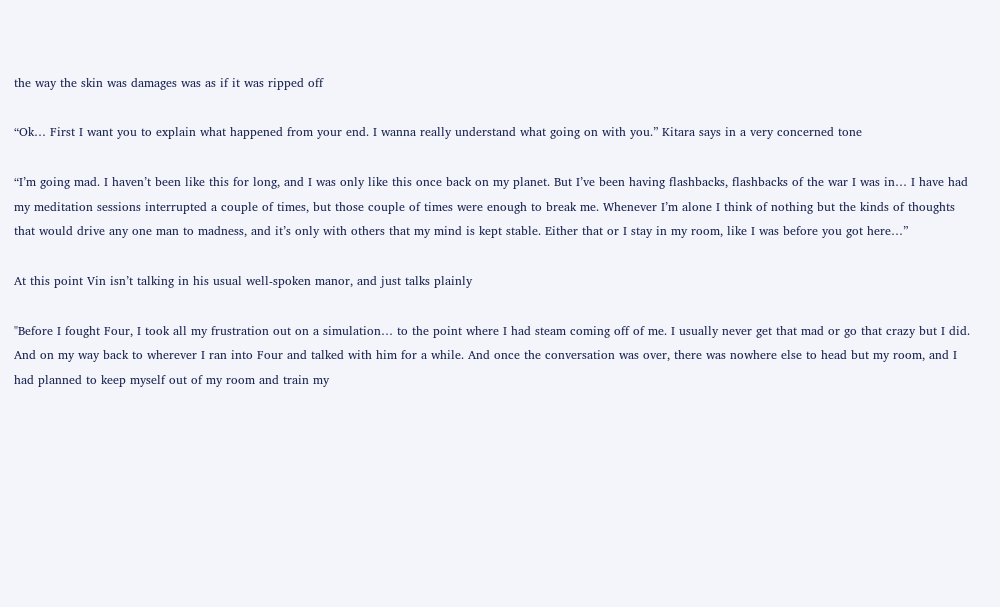the way the skin was damages was as if it was ripped off

“Ok… First I want you to explain what happened from your end. I wanna really understand what going on with you.” Kitara says in a very concerned tone

“I’m going mad. I haven’t been like this for long, and I was only like this once back on my planet. But I’ve been having flashbacks, flashbacks of the war I was in… I have had my meditation sessions interrupted a couple of times, but those couple of times were enough to break me. Whenever I’m alone I think of nothing but the kinds of thoughts that would drive any one man to madness, and it’s only with others that my mind is kept stable. Either that or I stay in my room, like I was before you got here…”

At this point Vin isn’t talking in his usual well-spoken manor, and just talks plainly

"Before I fought Four, I took all my frustration out on a simulation… to the point where I had steam coming off of me. I usually never get that mad or go that crazy but I did. And on my way back to wherever I ran into Four and talked with him for a while. And once the conversation was over, there was nowhere else to head but my room, and I had planned to keep myself out of my room and train my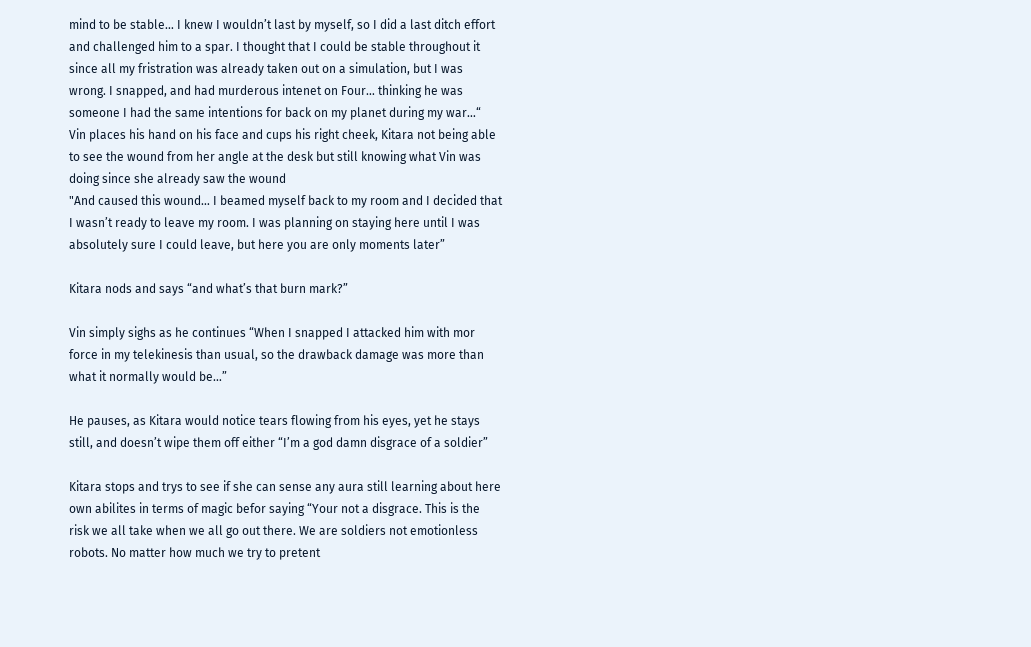mind to be stable… I knew I wouldn’t last by myself, so I did a last ditch effort and challenged him to a spar. I thought that I could be stable throughout it since all my fristration was already taken out on a simulation, but I was wrong. I snapped, and had murderous intenet on Four… thinking he was someone I had the same intentions for back on my planet during my war…“
Vin places his hand on his face and cups his right cheek, Kitara not being able to see the wound from her angle at the desk but still knowing what Vin was doing since she already saw the wound
"And caused this wound… I beamed myself back to my room and I decided that I wasn’t ready to leave my room. I was planning on staying here until I was absolutely sure I could leave, but here you are only moments later”

Kitara nods and says “and what’s that burn mark?”

Vin simply sighs as he continues “When I snapped I attacked him with mor force in my telekinesis than usual, so the drawback damage was more than what it normally would be…”

He pauses, as Kitara would notice tears flowing from his eyes, yet he stays still, and doesn’t wipe them off either “I’m a god damn disgrace of a soldier”

Kitara stops and trys to see if she can sense any aura still learning about here own abilites in terms of magic befor saying “Your not a disgrace. This is the risk we all take when we all go out there. We are soldiers not emotionless robots. No matter how much we try to pretent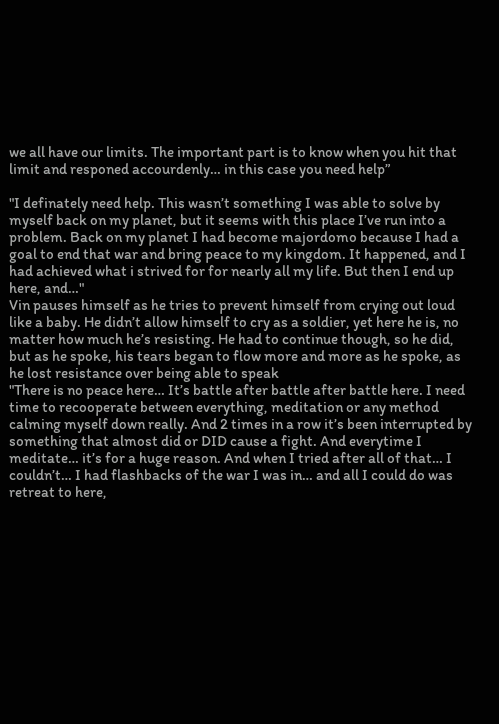we all have our limits. The important part is to know when you hit that limit and responed accourdenly… in this case you need help”

"I definately need help. This wasn’t something I was able to solve by myself back on my planet, but it seems with this place I’ve run into a problem. Back on my planet I had become majordomo because I had a goal to end that war and bring peace to my kingdom. It happened, and I had achieved what i strived for for nearly all my life. But then I end up here, and…"
Vin pauses himself as he tries to prevent himself from crying out loud like a baby. He didn’t allow himself to cry as a soldier, yet here he is, no matter how much he’s resisting. He had to continue though, so he did, but as he spoke, his tears began to flow more and more as he spoke, as he lost resistance over being able to speak
"There is no peace here… It’s battle after battle after battle here. I need time to recooperate between everything, meditation or any method calming myself down really. And 2 times in a row it’s been interrupted by something that almost did or DID cause a fight. And everytime I meditate… it’s for a huge reason. And when I tried after all of that… I couldn’t… I had flashbacks of the war I was in… and all I could do was retreat to here,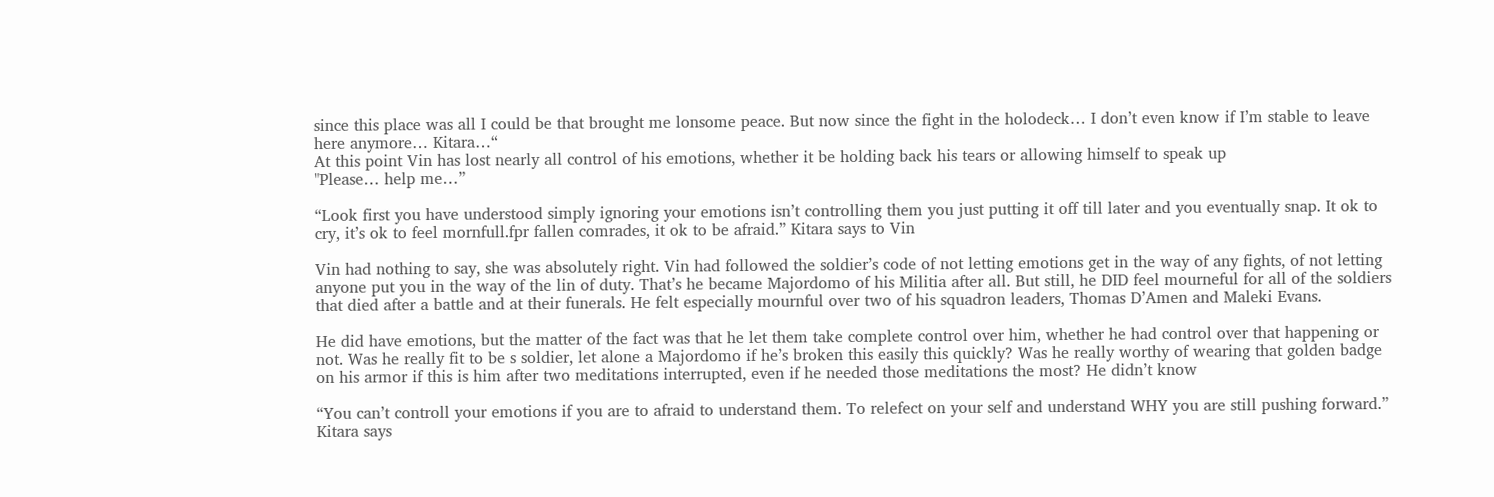since this place was all I could be that brought me lonsome peace. But now since the fight in the holodeck… I don’t even know if I’m stable to leave here anymore… Kitara…“
At this point Vin has lost nearly all control of his emotions, whether it be holding back his tears or allowing himself to speak up
"Please… help me…”

“Look first you have understood simply ignoring your emotions isn’t controlling them you just putting it off till later and you eventually snap. It ok to cry, it’s ok to feel mornfull.fpr fallen comrades, it ok to be afraid.” Kitara says to Vin

Vin had nothing to say, she was absolutely right. Vin had followed the soldier’s code of not letting emotions get in the way of any fights, of not letting anyone put you in the way of the lin of duty. That’s he became Majordomo of his Militia after all. But still, he DID feel mourneful for all of the soldiers that died after a battle and at their funerals. He felt especially mournful over two of his squadron leaders, Thomas D’Amen and Maleki Evans.

He did have emotions, but the matter of the fact was that he let them take complete control over him, whether he had control over that happening or not. Was he really fit to be s soldier, let alone a Majordomo if he’s broken this easily this quickly? Was he really worthy of wearing that golden badge on his armor if this is him after two meditations interrupted, even if he needed those meditations the most? He didn’t know

“You can’t controll your emotions if you are to afraid to understand them. To relefect on your self and understand WHY you are still pushing forward.” Kitara says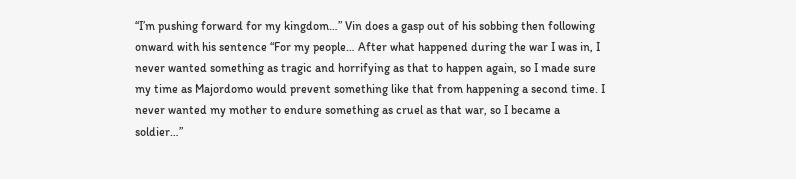“I’m pushing forward for my kingdom…” Vin does a gasp out of his sobbing then following onward with his sentence “For my people… After what happened during the war I was in, I never wanted something as tragic and horrifying as that to happen again, so I made sure my time as Majordomo would prevent something like that from happening a second time. I never wanted my mother to endure something as cruel as that war, so I became a soldier…”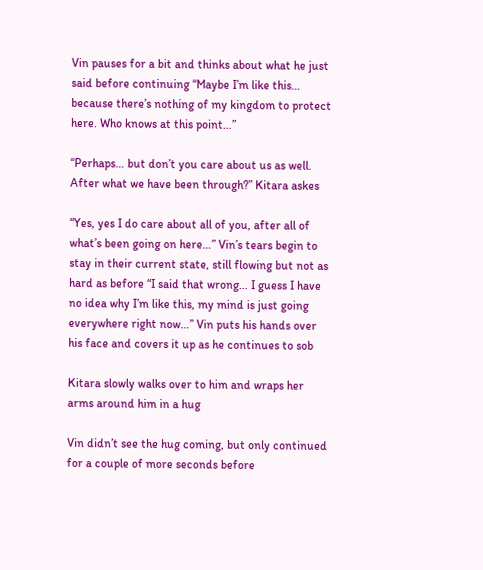Vin pauses for a bit and thinks about what he just said before continuing “Maybe I’m like this… because there’s nothing of my kingdom to protect here. Who knows at this point…”

“Perhaps… but don’t you care about us as well. After what we have been through?” Kitara askes

“Yes, yes I do care about all of you, after all of what’s been going on here…” Vin’s tears begin to stay in their current state, still flowing but not as hard as before “I said that wrong… I guess I have no idea why I’m like this, my mind is just going everywhere right now…” Vin puts his hands over his face and covers it up as he continues to sob

Kitara slowly walks over to him and wraps her arms around him in a hug

Vin didn’t see the hug coming, but only continued for a couple of more seconds before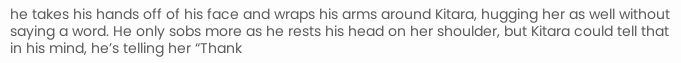he takes his hands off of his face and wraps his arms around Kitara, hugging her as well without saying a word. He only sobs more as he rests his head on her shoulder, but Kitara could tell that in his mind, he’s telling her “Thank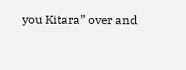you Kitara” over and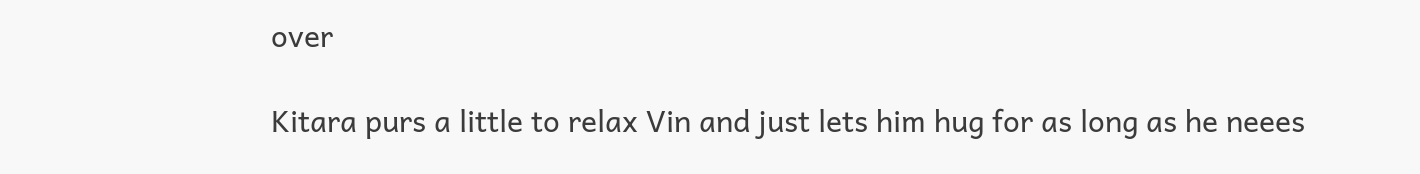over

Kitara purs a little to relax Vin and just lets him hug for as long as he neees